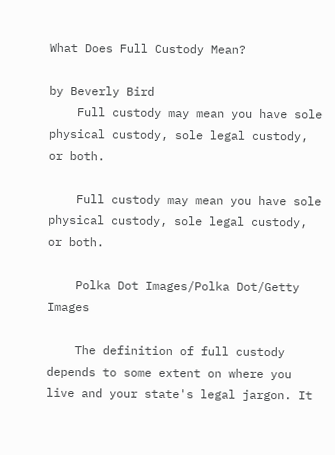What Does Full Custody Mean?

by Beverly Bird
    Full custody may mean you have sole physical custody, sole legal custody, or both.

    Full custody may mean you have sole physical custody, sole legal custody, or both.

    Polka Dot Images/Polka Dot/Getty Images

    The definition of full custody depends to some extent on where you live and your state's legal jargon. It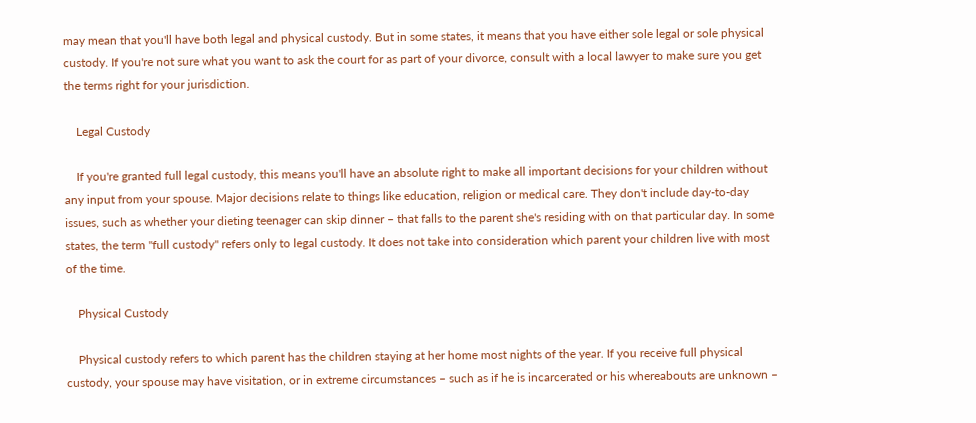may mean that you'll have both legal and physical custody. But in some states, it means that you have either sole legal or sole physical custody. If you're not sure what you want to ask the court for as part of your divorce, consult with a local lawyer to make sure you get the terms right for your jurisdiction.

    Legal Custody

    If you're granted full legal custody, this means you'll have an absolute right to make all important decisions for your children without any input from your spouse. Major decisions relate to things like education, religion or medical care. They don't include day-to-day issues, such as whether your dieting teenager can skip dinner – that falls to the parent she's residing with on that particular day. In some states, the term "full custody" refers only to legal custody. It does not take into consideration which parent your children live with most of the time.

    Physical Custody

    Physical custody refers to which parent has the children staying at her home most nights of the year. If you receive full physical custody, your spouse may have visitation, or in extreme circumstances – such as if he is incarcerated or his whereabouts are unknown –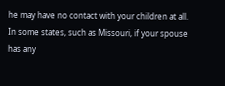he may have no contact with your children at all. In some states, such as Missouri, if your spouse has any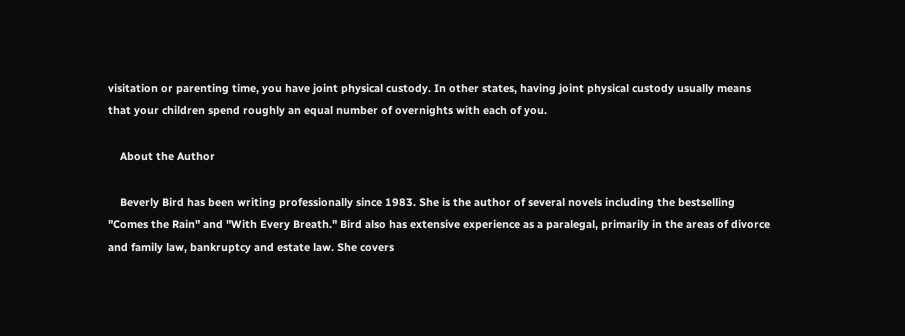visitation or parenting time, you have joint physical custody. In other states, having joint physical custody usually means that your children spend roughly an equal number of overnights with each of you.

    About the Author

    Beverly Bird has been writing professionally since 1983. She is the author of several novels including the bestselling "Comes the Rain" and "With Every Breath." Bird also has extensive experience as a paralegal, primarily in the areas of divorce and family law, bankruptcy and estate law. She covers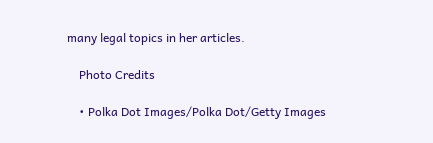many legal topics in her articles.

    Photo Credits

    • Polka Dot Images/Polka Dot/Getty Images